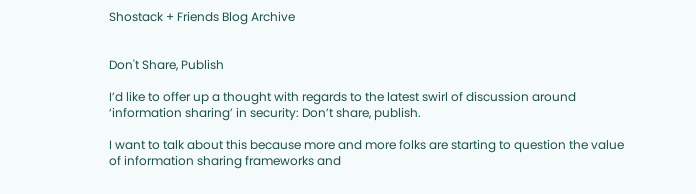Shostack + Friends Blog Archive


Don't Share, Publish

I’d like to offer up a thought with regards to the latest swirl of discussion around ‘information sharing’ in security: Don’t share, publish.

I want to talk about this because more and more folks are starting to question the value of information sharing frameworks and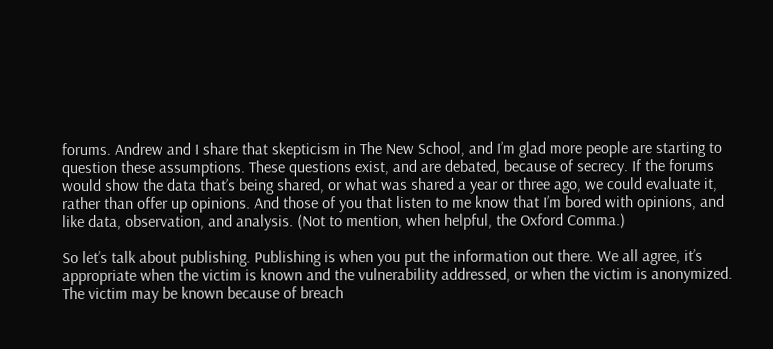forums. Andrew and I share that skepticism in The New School, and I’m glad more people are starting to question these assumptions. These questions exist, and are debated, because of secrecy. If the forums would show the data that’s being shared, or what was shared a year or three ago, we could evaluate it, rather than offer up opinions. And those of you that listen to me know that I’m bored with opinions, and like data, observation, and analysis. (Not to mention, when helpful, the Oxford Comma.)

So let’s talk about publishing. Publishing is when you put the information out there. We all agree, it’s appropriate when the victim is known and the vulnerability addressed, or when the victim is anonymized. The victim may be known because of breach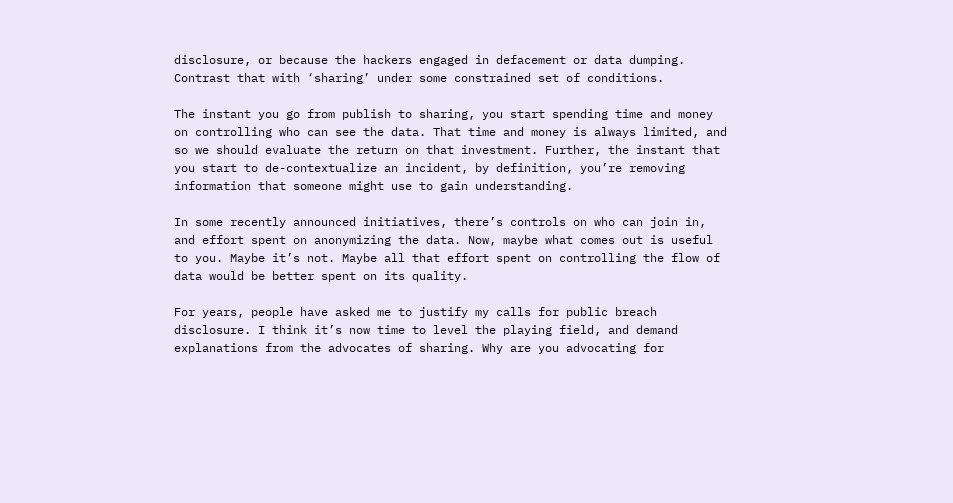disclosure, or because the hackers engaged in defacement or data dumping. Contrast that with ‘sharing’ under some constrained set of conditions.

The instant you go from publish to sharing, you start spending time and money on controlling who can see the data. That time and money is always limited, and so we should evaluate the return on that investment. Further, the instant that you start to de-contextualize an incident, by definition, you’re removing information that someone might use to gain understanding.

In some recently announced initiatives, there’s controls on who can join in, and effort spent on anonymizing the data. Now, maybe what comes out is useful to you. Maybe it’s not. Maybe all that effort spent on controlling the flow of data would be better spent on its quality.

For years, people have asked me to justify my calls for public breach disclosure. I think it’s now time to level the playing field, and demand explanations from the advocates of sharing. Why are you advocating for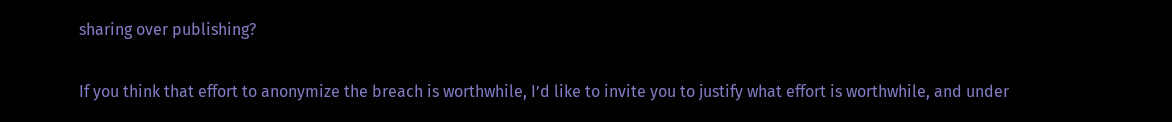sharing over publishing?

If you think that effort to anonymize the breach is worthwhile, I’d like to invite you to justify what effort is worthwhile, and under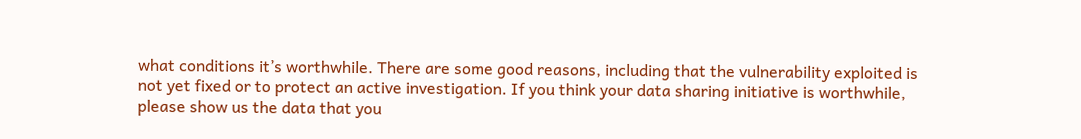what conditions it’s worthwhile. There are some good reasons, including that the vulnerability exploited is not yet fixed or to protect an active investigation. If you think your data sharing initiative is worthwhile, please show us the data that you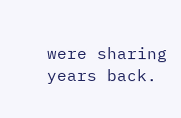were sharing years back.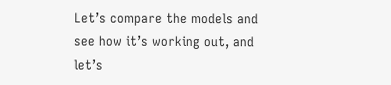Let’s compare the models and see how it’s working out, and let’s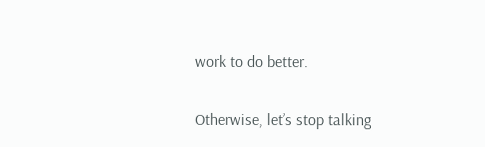work to do better.

Otherwise, let’s stop talking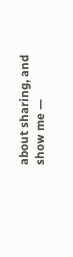about sharing, and show me —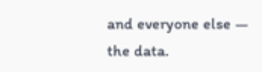and everyone else — the data.